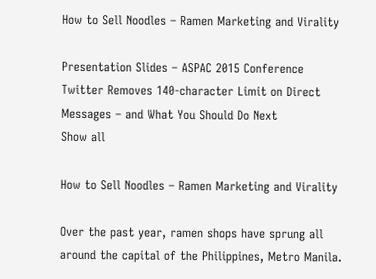How to Sell Noodles – Ramen Marketing and Virality

Presentation Slides – ASPAC 2015 Conference
Twitter Removes 140-character Limit on Direct Messages – and What You Should Do Next
Show all

How to Sell Noodles – Ramen Marketing and Virality

Over the past year, ramen shops have sprung all around the capital of the Philippines, Metro Manila.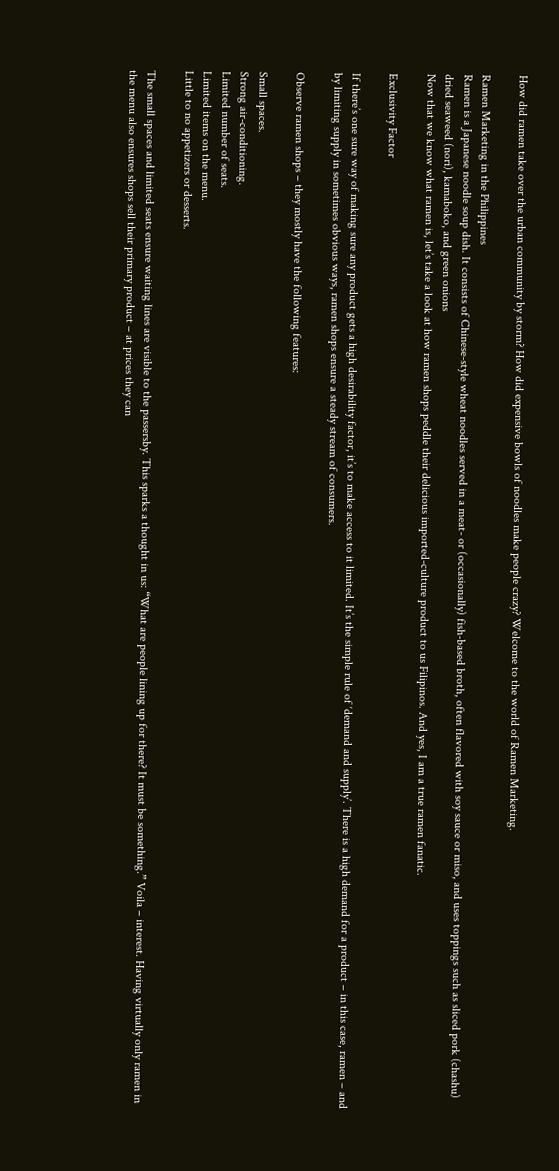How did ramen take over the urban community by storm? How did expensive bowls of noodles make people crazy? Welcome to the world of Ramen Marketing.

Ramen Marketing in the Philippines
Ramen is a Japanese noodle soup dish. It consists of Chinese-style wheat noodles served in a meat- or (occasionally) fish-based broth, often flavored with soy sauce or miso, and uses toppings such as sliced pork (chashu) dried seaweed (nori), kamaboko, and green onions
Now that we know what ramen is, let’s take a look at how ramen shops peddle their delicious imported-culture product to us Filipinos. And yes, I am a true ramen fanatic.

Exclusivity Factor

If there’s one sure way of making sure any product gets a high desirability factor, it’s to make access to it limited. It’s the simple rule of ‘demand and supply’. There is a high demand for a product – in this case, ramen – and by limiting supply in sometimes obvious ways, ramen shops ensure a steady stream of consumers.

Observe ramen shops – they mostly have the following features:

Small spaces.
Strong air-conditioning.
Limited number of seats.
Limited items on the menu.
Little to no appetizers or desserts.

The small spaces and limited seats ensure waiting lines are visible to the passersby. This sparks a thought in us: “What are people lining up for there? It must be something.” Voila – interest. Having virtually only ramen in the menu also ensures shops sell their primary product – at prices they can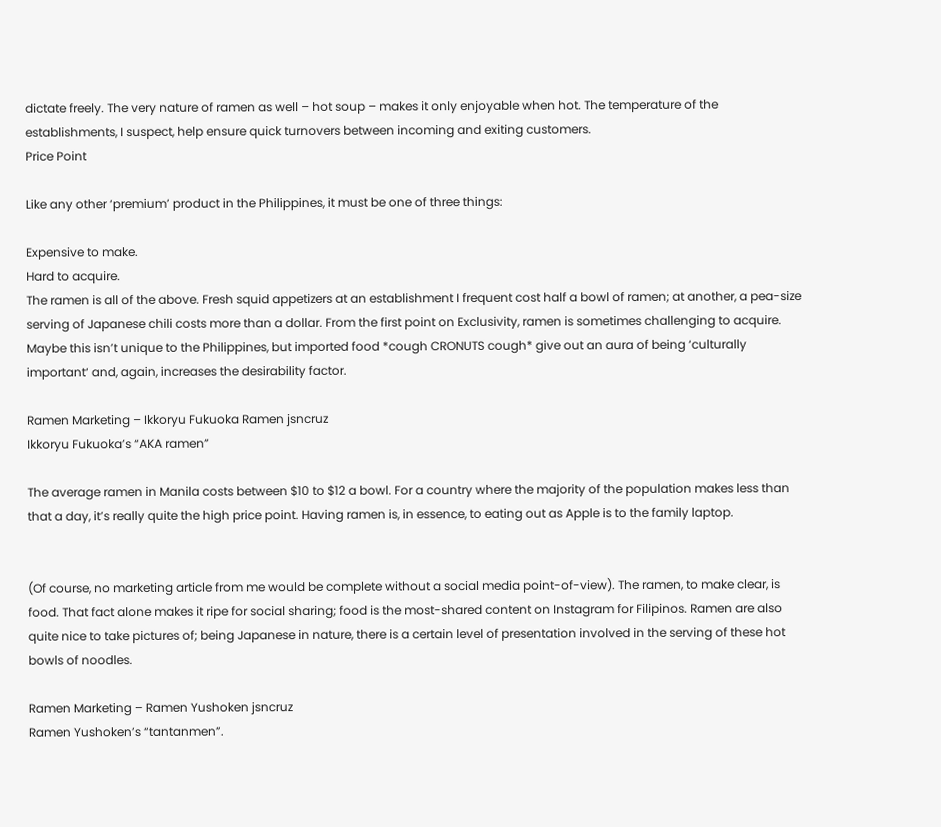dictate freely. The very nature of ramen as well – hot soup – makes it only enjoyable when hot. The temperature of the establishments, I suspect, help ensure quick turnovers between incoming and exiting customers.
Price Point

Like any other ‘premium’ product in the Philippines, it must be one of three things:

Expensive to make.
Hard to acquire.
The ramen is all of the above. Fresh squid appetizers at an establishment I frequent cost half a bowl of ramen; at another, a pea-size serving of Japanese chili costs more than a dollar. From the first point on Exclusivity, ramen is sometimes challenging to acquire. Maybe this isn’t unique to the Philippines, but imported food *cough CRONUTS cough* give out an aura of being ‘culturally important‘ and, again, increases the desirability factor.

Ramen Marketing – Ikkoryu Fukuoka Ramen jsncruz
Ikkoryu Fukuoka’s “AKA ramen”

The average ramen in Manila costs between $10 to $12 a bowl. For a country where the majority of the population makes less than that a day, it’s really quite the high price point. Having ramen is, in essence, to eating out as Apple is to the family laptop.


(Of course, no marketing article from me would be complete without a social media point-of-view). The ramen, to make clear, is food. That fact alone makes it ripe for social sharing; food is the most-shared content on Instagram for Filipinos. Ramen are also quite nice to take pictures of; being Japanese in nature, there is a certain level of presentation involved in the serving of these hot bowls of noodles.

Ramen Marketing – Ramen Yushoken jsncruz
Ramen Yushoken’s “tantanmen”.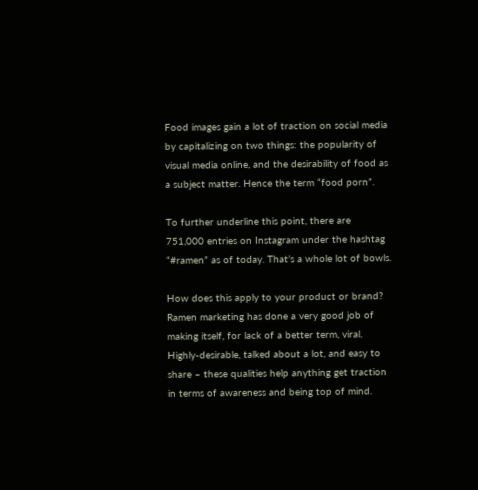Food images gain a lot of traction on social media by capitalizing on two things: the popularity of visual media online, and the desirability of food as a subject matter. Hence the term “food porn”.

To further underline this point, there are 751,000 entries on Instagram under the hashtag “#ramen” as of today. That’s a whole lot of bowls.

How does this apply to your product or brand? Ramen marketing has done a very good job of making itself, for lack of a better term, viral. Highly-desirable, talked about a lot, and easy to share – these qualities help anything get traction in terms of awareness and being top of mind.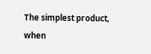The simplest product, when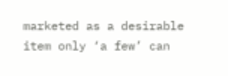marketed as a desirable item only ‘a few’ can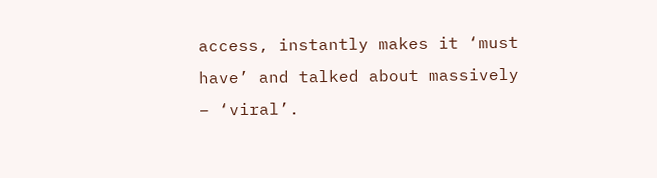access, instantly makes it ‘must have’ and talked about massively – ‘viral’.